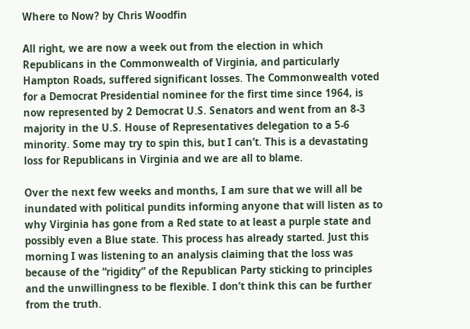Where to Now? by Chris Woodfin

All right, we are now a week out from the election in which Republicans in the Commonwealth of Virginia, and particularly Hampton Roads, suffered significant losses. The Commonwealth voted for a Democrat Presidential nominee for the first time since 1964, is now represented by 2 Democrat U.S. Senators and went from an 8-3 majority in the U.S. House of Representatives delegation to a 5-6 minority. Some may try to spin this, but I can’t. This is a devastating loss for Republicans in Virginia and we are all to blame.

Over the next few weeks and months, I am sure that we will all be inundated with political pundits informing anyone that will listen as to why Virginia has gone from a Red state to at least a purple state and possibly even a Blue state. This process has already started. Just this morning I was listening to an analysis claiming that the loss was because of the “rigidity” of the Republican Party sticking to principles and the unwillingness to be flexible. I don’t think this can be further from the truth.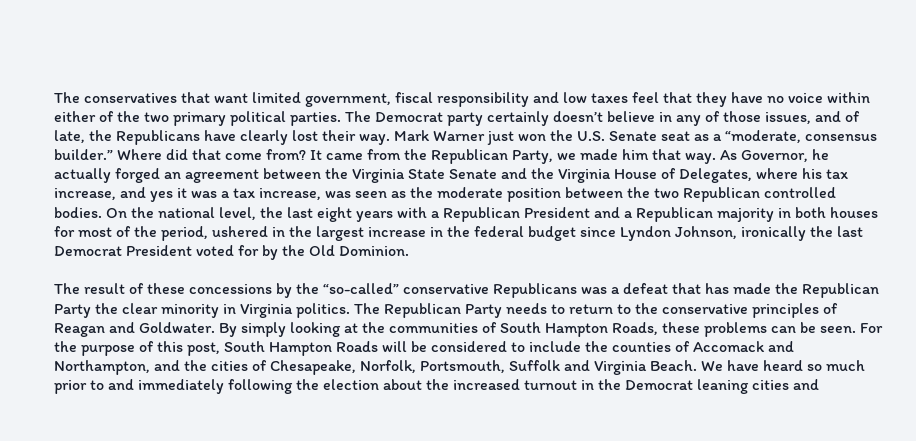The conservatives that want limited government, fiscal responsibility and low taxes feel that they have no voice within either of the two primary political parties. The Democrat party certainly doesn’t believe in any of those issues, and of late, the Republicans have clearly lost their way. Mark Warner just won the U.S. Senate seat as a “moderate, consensus builder.” Where did that come from? It came from the Republican Party, we made him that way. As Governor, he actually forged an agreement between the Virginia State Senate and the Virginia House of Delegates, where his tax increase, and yes it was a tax increase, was seen as the moderate position between the two Republican controlled bodies. On the national level, the last eight years with a Republican President and a Republican majority in both houses for most of the period, ushered in the largest increase in the federal budget since Lyndon Johnson, ironically the last Democrat President voted for by the Old Dominion.

The result of these concessions by the “so-called” conservative Republicans was a defeat that has made the Republican Party the clear minority in Virginia politics. The Republican Party needs to return to the conservative principles of Reagan and Goldwater. By simply looking at the communities of South Hampton Roads, these problems can be seen. For the purpose of this post, South Hampton Roads will be considered to include the counties of Accomack and Northampton, and the cities of Chesapeake, Norfolk, Portsmouth, Suffolk and Virginia Beach. We have heard so much prior to and immediately following the election about the increased turnout in the Democrat leaning cities and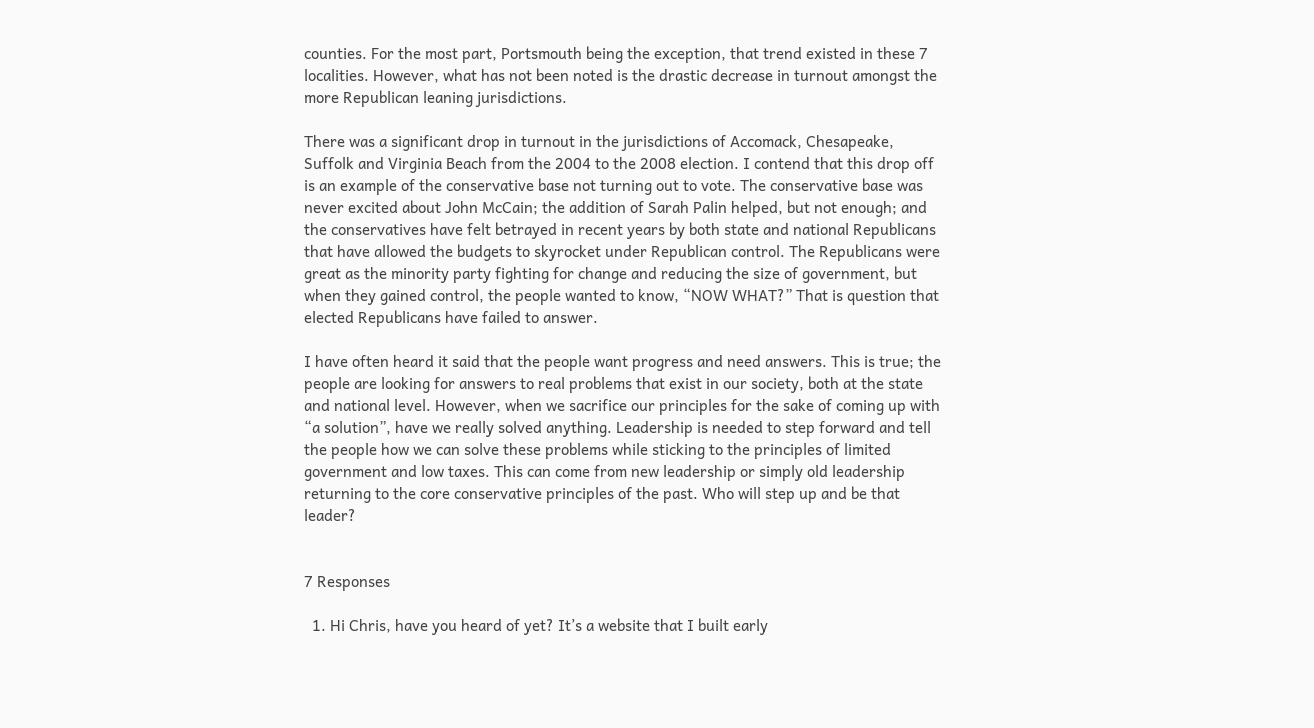counties. For the most part, Portsmouth being the exception, that trend existed in these 7 localities. However, what has not been noted is the drastic decrease in turnout amongst the more Republican leaning jurisdictions.

There was a significant drop in turnout in the jurisdictions of Accomack, Chesapeake, Suffolk and Virginia Beach from the 2004 to the 2008 election. I contend that this drop off is an example of the conservative base not turning out to vote. The conservative base was never excited about John McCain; the addition of Sarah Palin helped, but not enough; and the conservatives have felt betrayed in recent years by both state and national Republicans that have allowed the budgets to skyrocket under Republican control. The Republicans were great as the minority party fighting for change and reducing the size of government, but when they gained control, the people wanted to know, “NOW WHAT?” That is question that elected Republicans have failed to answer.

I have often heard it said that the people want progress and need answers. This is true; the people are looking for answers to real problems that exist in our society, both at the state and national level. However, when we sacrifice our principles for the sake of coming up with “a solution”, have we really solved anything. Leadership is needed to step forward and tell the people how we can solve these problems while sticking to the principles of limited government and low taxes. This can come from new leadership or simply old leadership returning to the core conservative principles of the past. Who will step up and be that leader?


7 Responses

  1. Hi Chris, have you heard of yet? It’s a website that I built early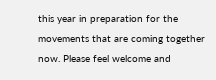this year in preparation for the movements that are coming together now. Please feel welcome and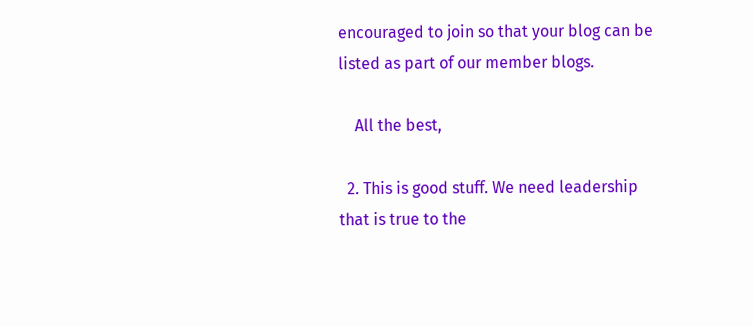encouraged to join so that your blog can be listed as part of our member blogs.

    All the best,

  2. This is good stuff. We need leadership that is true to the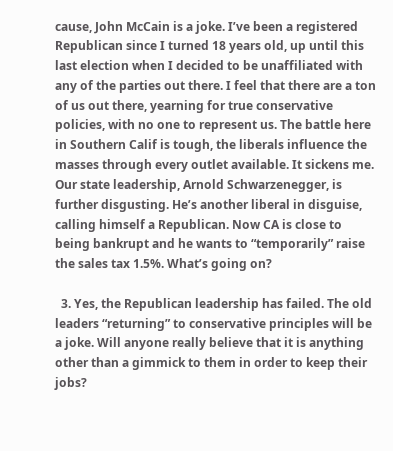cause, John McCain is a joke. I’ve been a registered Republican since I turned 18 years old, up until this last election when I decided to be unaffiliated with any of the parties out there. I feel that there are a ton of us out there, yearning for true conservative policies, with no one to represent us. The battle here in Southern Calif is tough, the liberals influence the masses through every outlet available. It sickens me. Our state leadership, Arnold Schwarzenegger, is further disgusting. He’s another liberal in disguise, calling himself a Republican. Now CA is close to being bankrupt and he wants to “temporarily” raise the sales tax 1.5%. What’s going on?

  3. Yes, the Republican leadership has failed. The old leaders “returning” to conservative principles will be a joke. Will anyone really believe that it is anything other than a gimmick to them in order to keep their jobs?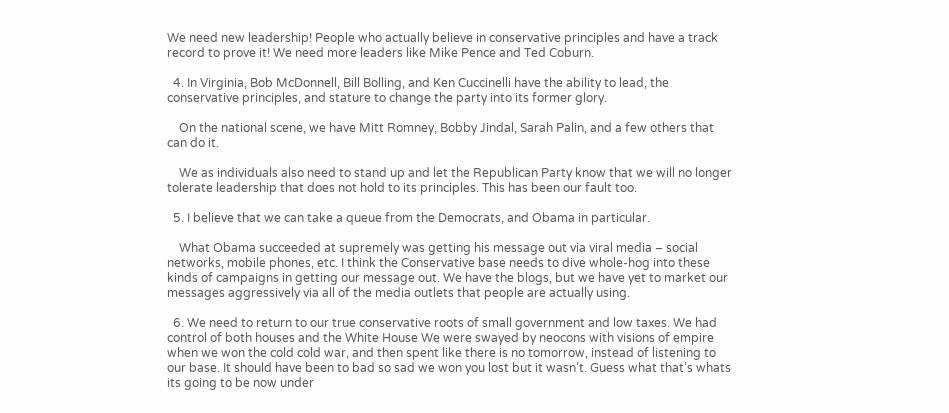We need new leadership! People who actually believe in conservative principles and have a track record to prove it! We need more leaders like Mike Pence and Ted Coburn.

  4. In Virginia, Bob McDonnell, Bill Bolling, and Ken Cuccinelli have the ability to lead, the conservative principles, and stature to change the party into its former glory.

    On the national scene, we have Mitt Romney, Bobby Jindal, Sarah Palin, and a few others that can do it.

    We as individuals also need to stand up and let the Republican Party know that we will no longer tolerate leadership that does not hold to its principles. This has been our fault too.

  5. I believe that we can take a queue from the Democrats, and Obama in particular.

    What Obama succeeded at supremely was getting his message out via viral media – social networks, mobile phones, etc. I think the Conservative base needs to dive whole-hog into these kinds of campaigns in getting our message out. We have the blogs, but we have yet to market our messages aggressively via all of the media outlets that people are actually using.

  6. We need to return to our true conservative roots of small government and low taxes. We had control of both houses and the White House We were swayed by neocons with visions of empire when we won the cold cold war, and then spent like there is no tomorrow, instead of listening to our base. It should have been to bad so sad we won you lost but it wasn’t. Guess what that’s whats its going to be now under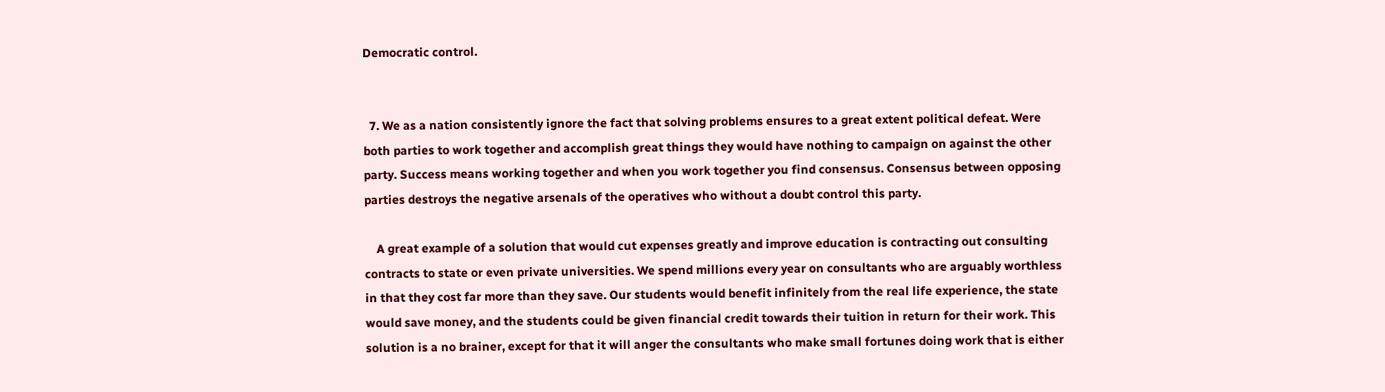Democratic control.


  7. We as a nation consistently ignore the fact that solving problems ensures to a great extent political defeat. Were both parties to work together and accomplish great things they would have nothing to campaign on against the other party. Success means working together and when you work together you find consensus. Consensus between opposing parties destroys the negative arsenals of the operatives who without a doubt control this party.

    A great example of a solution that would cut expenses greatly and improve education is contracting out consulting contracts to state or even private universities. We spend millions every year on consultants who are arguably worthless in that they cost far more than they save. Our students would benefit infinitely from the real life experience, the state would save money, and the students could be given financial credit towards their tuition in return for their work. This solution is a no brainer, except for that it will anger the consultants who make small fortunes doing work that is either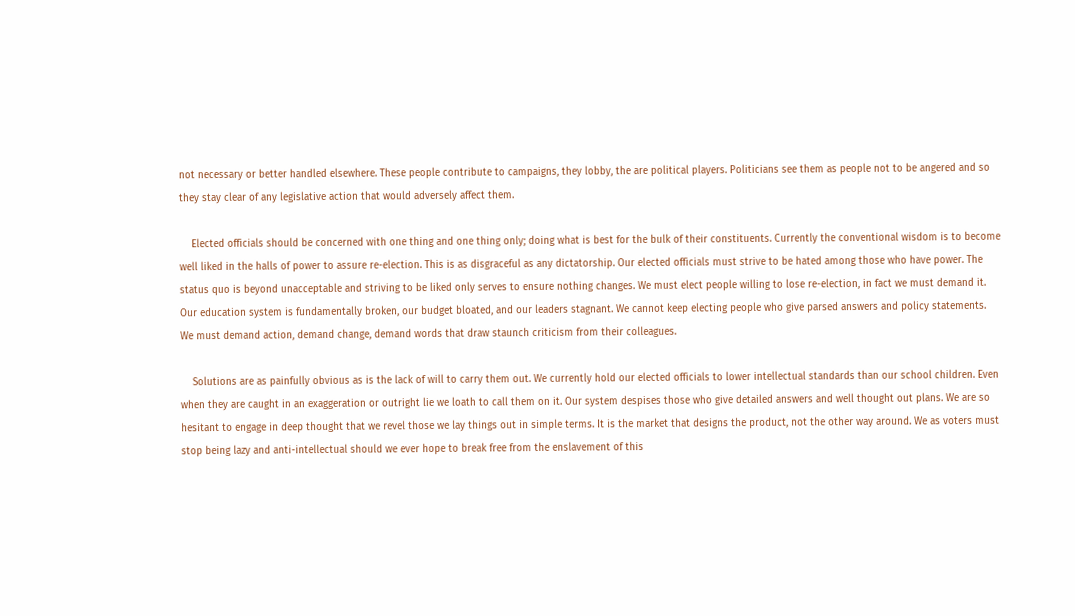not necessary or better handled elsewhere. These people contribute to campaigns, they lobby, the are political players. Politicians see them as people not to be angered and so they stay clear of any legislative action that would adversely affect them.

    Elected officials should be concerned with one thing and one thing only; doing what is best for the bulk of their constituents. Currently the conventional wisdom is to become well liked in the halls of power to assure re-election. This is as disgraceful as any dictatorship. Our elected officials must strive to be hated among those who have power. The status quo is beyond unacceptable and striving to be liked only serves to ensure nothing changes. We must elect people willing to lose re-election, in fact we must demand it. Our education system is fundamentally broken, our budget bloated, and our leaders stagnant. We cannot keep electing people who give parsed answers and policy statements. We must demand action, demand change, demand words that draw staunch criticism from their colleagues.

    Solutions are as painfully obvious as is the lack of will to carry them out. We currently hold our elected officials to lower intellectual standards than our school children. Even when they are caught in an exaggeration or outright lie we loath to call them on it. Our system despises those who give detailed answers and well thought out plans. We are so hesitant to engage in deep thought that we revel those we lay things out in simple terms. It is the market that designs the product, not the other way around. We as voters must stop being lazy and anti-intellectual should we ever hope to break free from the enslavement of this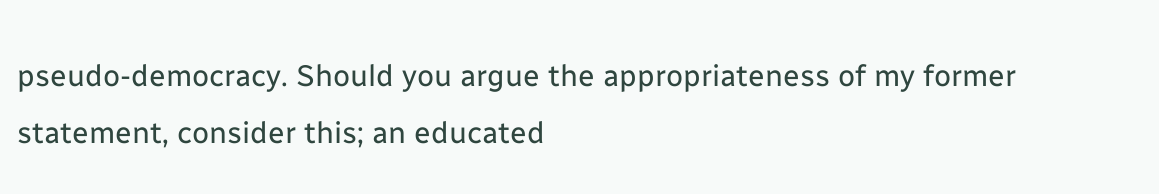pseudo-democracy. Should you argue the appropriateness of my former statement, consider this; an educated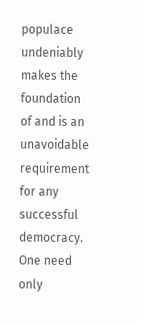populace undeniably makes the foundation of and is an unavoidable requirement for any successful democracy. One need only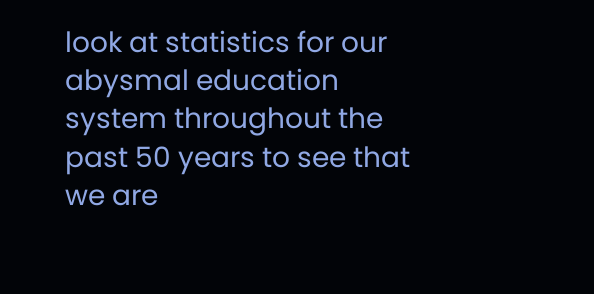look at statistics for our abysmal education system throughout the past 50 years to see that we are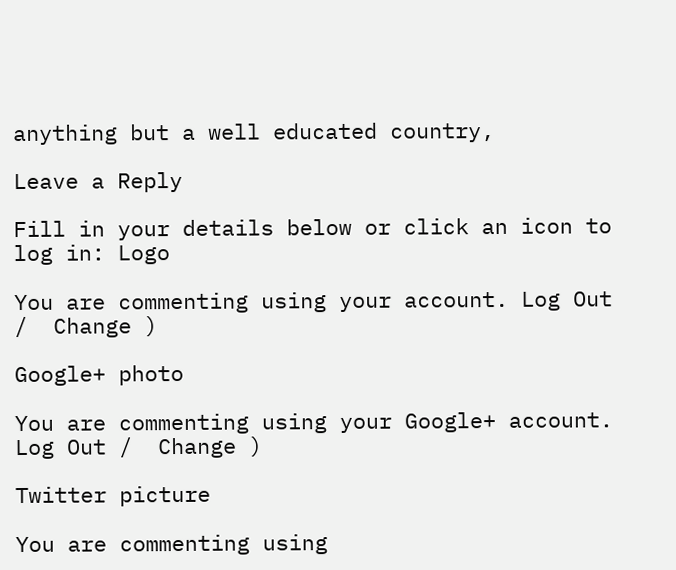anything but a well educated country,

Leave a Reply

Fill in your details below or click an icon to log in: Logo

You are commenting using your account. Log Out /  Change )

Google+ photo

You are commenting using your Google+ account. Log Out /  Change )

Twitter picture

You are commenting using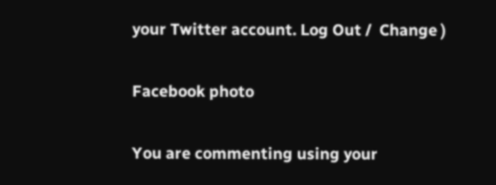your Twitter account. Log Out /  Change )

Facebook photo

You are commenting using your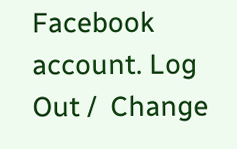Facebook account. Log Out /  Change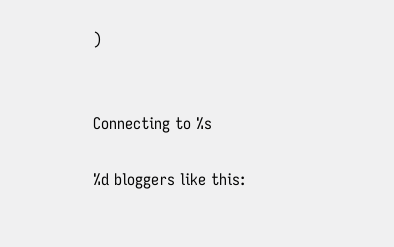)


Connecting to %s

%d bloggers like this: